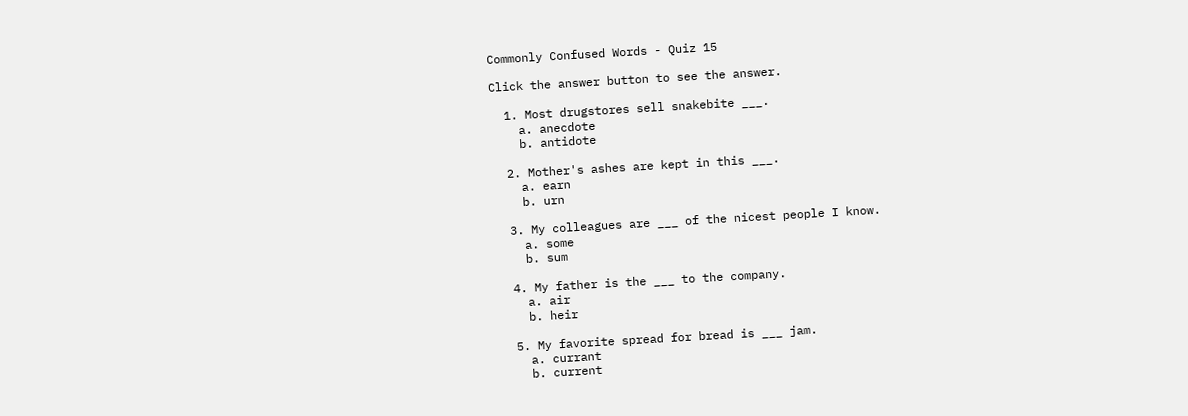Commonly Confused Words - Quiz 15

Click the answer button to see the answer.

  1. Most drugstores sell snakebite ___.
    a. anecdote
    b. antidote

  2. Mother's ashes are kept in this ___.
    a. earn
    b. urn

  3. My colleagues are ___ of the nicest people I know.
    a. some
    b. sum

  4. My father is the ___ to the company.
    a. air
    b. heir

  5. My favorite spread for bread is ___ jam.
    a. currant
    b. current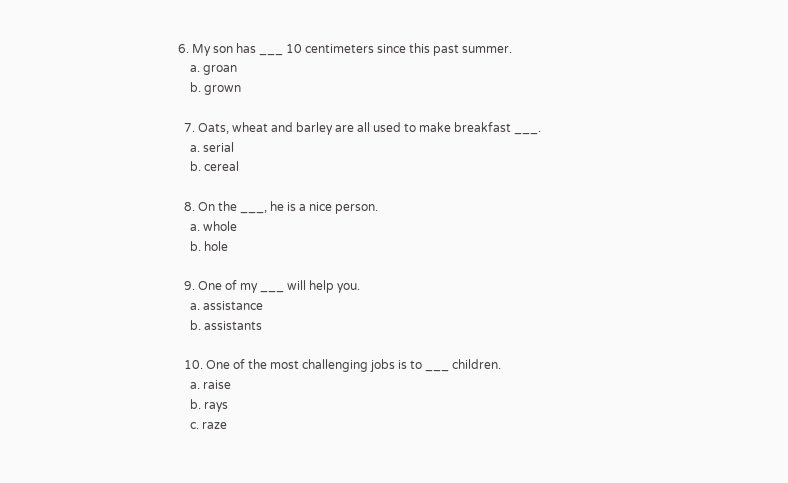6. My son has ___ 10 centimeters since this past summer.
    a. groan
    b. grown

  7. Oats, wheat and barley are all used to make breakfast ___.
    a. serial
    b. cereal

  8. On the ___, he is a nice person.
    a. whole
    b. hole

  9. One of my ___ will help you.
    a. assistance
    b. assistants

  10. One of the most challenging jobs is to ___ children.
    a. raise
    b. rays
    c. raze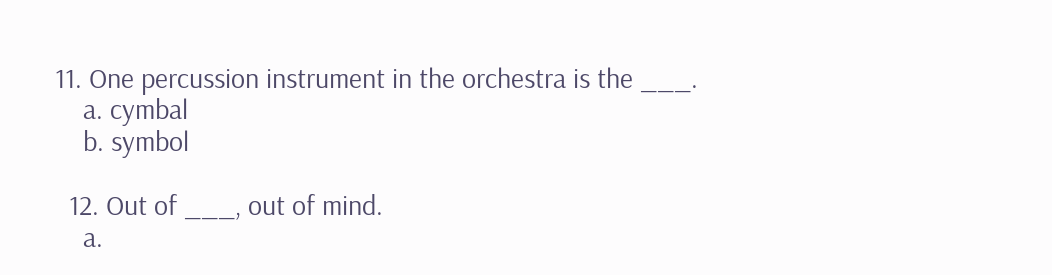11. One percussion instrument in the orchestra is the ___.
    a. cymbal
    b. symbol

  12. Out of ___, out of mind.
    a.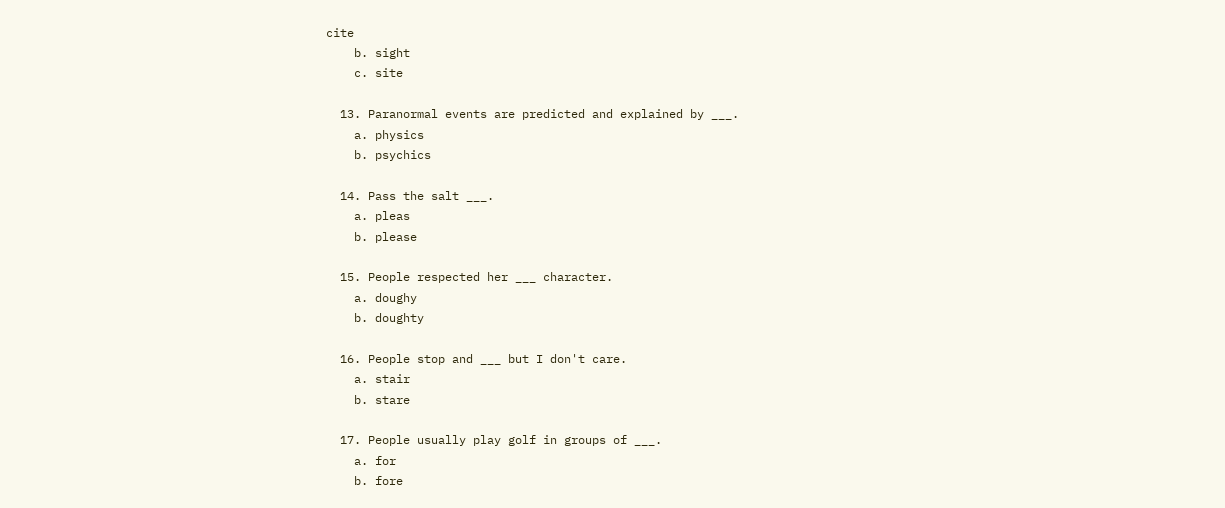cite
    b. sight
    c. site

  13. Paranormal events are predicted and explained by ___.
    a. physics
    b. psychics

  14. Pass the salt ___.
    a. pleas
    b. please

  15. People respected her ___ character.
    a. doughy
    b. doughty

  16. People stop and ___ but I don't care.
    a. stair
    b. stare

  17. People usually play golf in groups of ___.
    a. for
    b. fore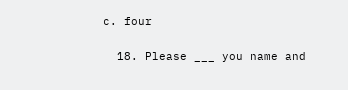c. four

  18. Please ___ you name and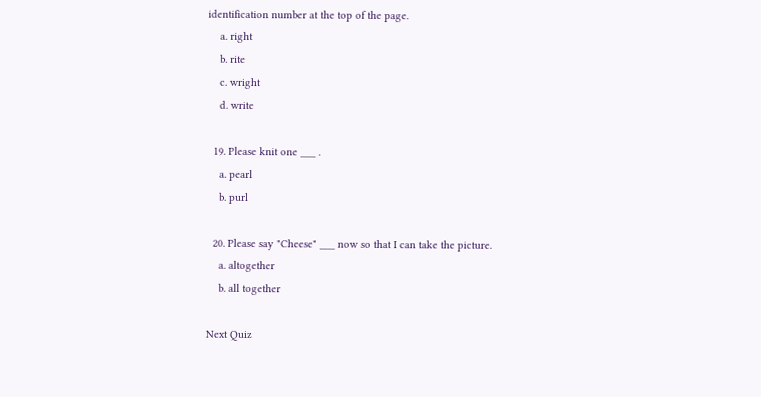identification number at the top of the page.
    a. right
    b. rite
    c. wright
    d. write

  19. Please knit one ___ .
    a. pearl
    b. purl

  20. Please say "Cheese" ___ now so that I can take the picture.
    a. altogether
    b. all together

Next Quiz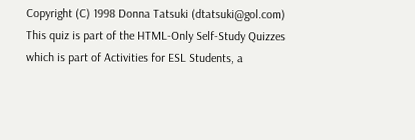Copyright (C) 1998 Donna Tatsuki (dtatsuki@gol.com)
This quiz is part of the HTML-Only Self-Study Quizzes which is part of Activities for ESL Students, a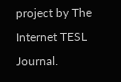project by The Internet TESL Journal.